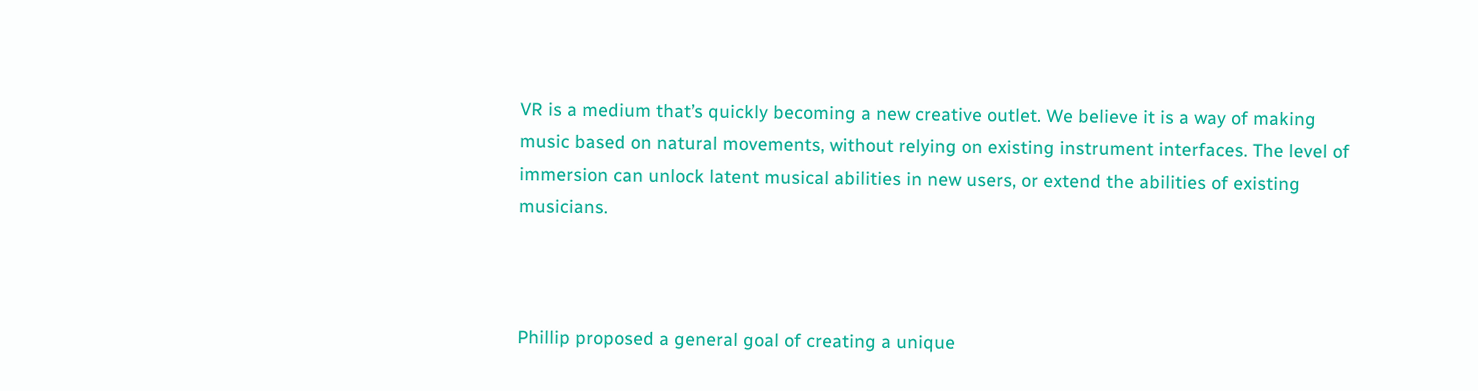VR is a medium that’s quickly becoming a new creative outlet. We believe it is a way of making music based on natural movements, without relying on existing instrument interfaces. The level of immersion can unlock latent musical abilities in new users, or extend the abilities of existing musicians.



Phillip proposed a general goal of creating a unique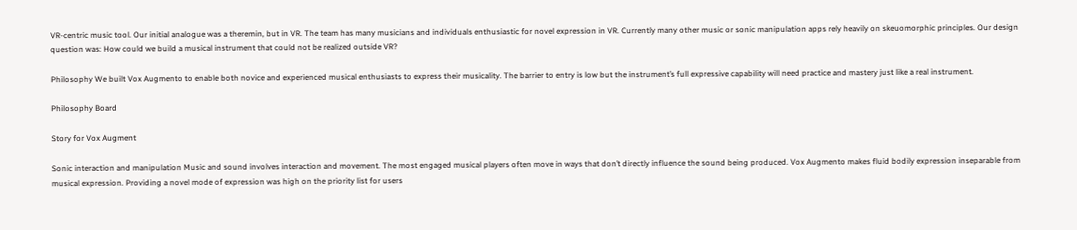VR-centric music tool. Our initial analogue was a theremin, but in VR. The team has many musicians and individuals enthusiastic for novel expression in VR. Currently many other music or sonic manipulation apps rely heavily on skeuomorphic principles. Our design question was: How could we build a musical instrument that could not be realized outside VR?

Philosophy We built Vox Augmento to enable both novice and experienced musical enthusiasts to express their musicality. The barrier to entry is low but the instrument’s full expressive capability will need practice and mastery just like a real instrument.

Philosophy Board

Story for Vox Augment

Sonic interaction and manipulation Music and sound involves interaction and movement. The most engaged musical players often move in ways that don’t directly influence the sound being produced. Vox Augmento makes fluid bodily expression inseparable from musical expression. Providing a novel mode of expression was high on the priority list for users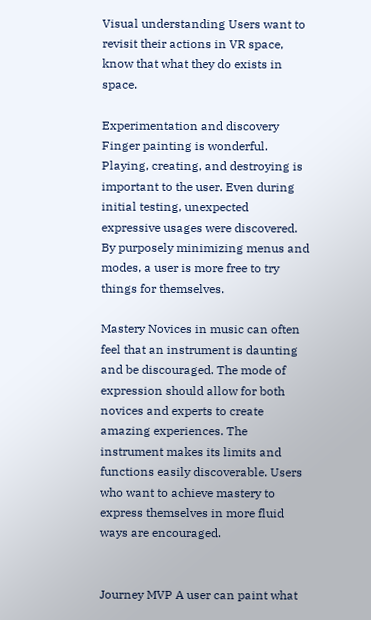Visual understanding Users want to revisit their actions in VR space, know that what they do exists in space.

Experimentation and discovery Finger painting is wonderful. Playing, creating, and destroying is important to the user. Even during initial testing, unexpected expressive usages were discovered. By purposely minimizing menus and modes, a user is more free to try things for themselves.

Mastery Novices in music can often feel that an instrument is daunting and be discouraged. The mode of expression should allow for both novices and experts to create amazing experiences. The instrument makes its limits and functions easily discoverable. Users who want to achieve mastery to express themselves in more fluid ways are encouraged.


Journey MVP A user can paint what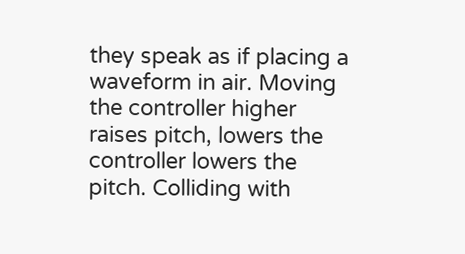they speak as if placing a waveform in air. Moving the controller higher raises pitch, lowers the controller lowers the pitch. Colliding with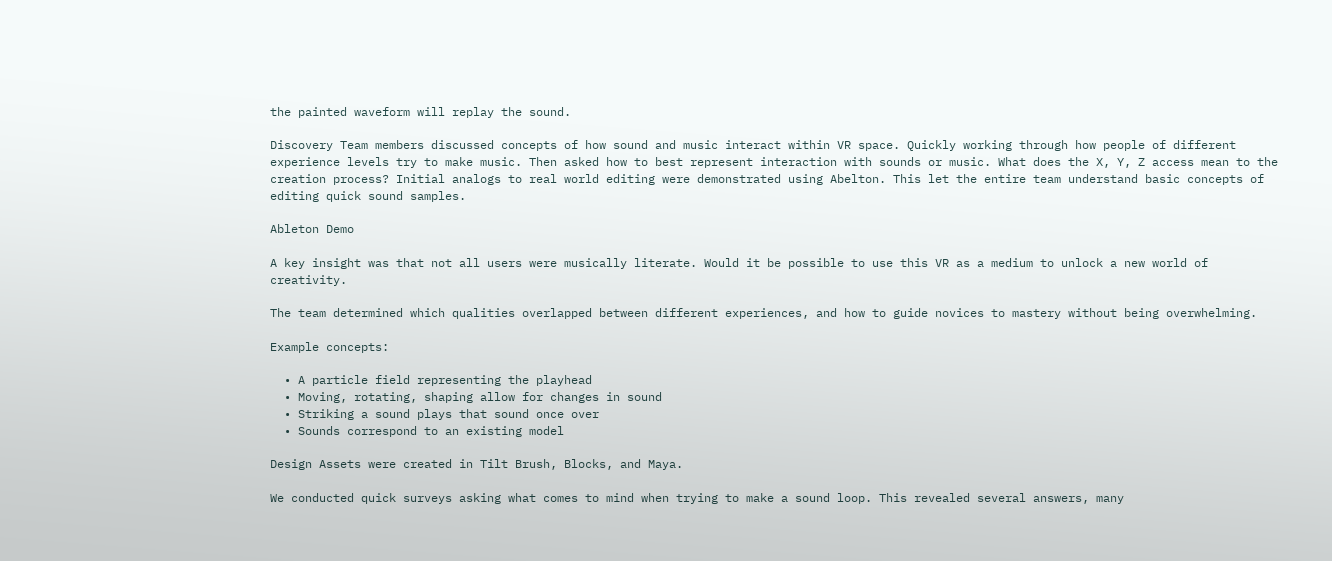the painted waveform will replay the sound.

Discovery Team members discussed concepts of how sound and music interact within VR space. Quickly working through how people of different experience levels try to make music. Then asked how to best represent interaction with sounds or music. What does the X, Y, Z access mean to the creation process? Initial analogs to real world editing were demonstrated using Abelton. This let the entire team understand basic concepts of editing quick sound samples.

Ableton Demo

A key insight was that not all users were musically literate. Would it be possible to use this VR as a medium to unlock a new world of creativity.

The team determined which qualities overlapped between different experiences, and how to guide novices to mastery without being overwhelming.

Example concepts:

  • A particle field representing the playhead
  • Moving, rotating, shaping allow for changes in sound
  • Striking a sound plays that sound once over
  • Sounds correspond to an existing model

Design Assets were created in Tilt Brush, Blocks, and Maya.

We conducted quick surveys asking what comes to mind when trying to make a sound loop. This revealed several answers, many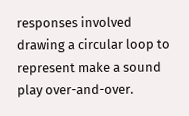responses involved drawing a circular loop to represent make a sound play over-and-over.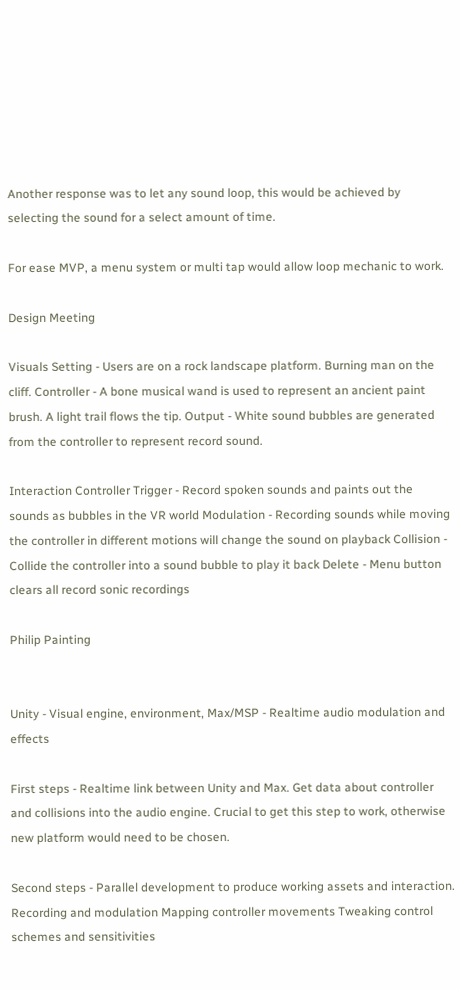Another response was to let any sound loop, this would be achieved by selecting the sound for a select amount of time.

For ease MVP, a menu system or multi tap would allow loop mechanic to work.

Design Meeting

Visuals Setting - Users are on a rock landscape platform. Burning man on the cliff. Controller - A bone musical wand is used to represent an ancient paint brush. A light trail flows the tip. Output - White sound bubbles are generated from the controller to represent record sound.

Interaction Controller Trigger - Record spoken sounds and paints out the sounds as bubbles in the VR world Modulation - Recording sounds while moving the controller in different motions will change the sound on playback Collision - Collide the controller into a sound bubble to play it back Delete - Menu button clears all record sonic recordings

Philip Painting


Unity - Visual engine, environment, Max/MSP - Realtime audio modulation and effects

First steps - Realtime link between Unity and Max. Get data about controller and collisions into the audio engine. Crucial to get this step to work, otherwise new platform would need to be chosen.

Second steps - Parallel development to produce working assets and interaction. Recording and modulation Mapping controller movements Tweaking control schemes and sensitivities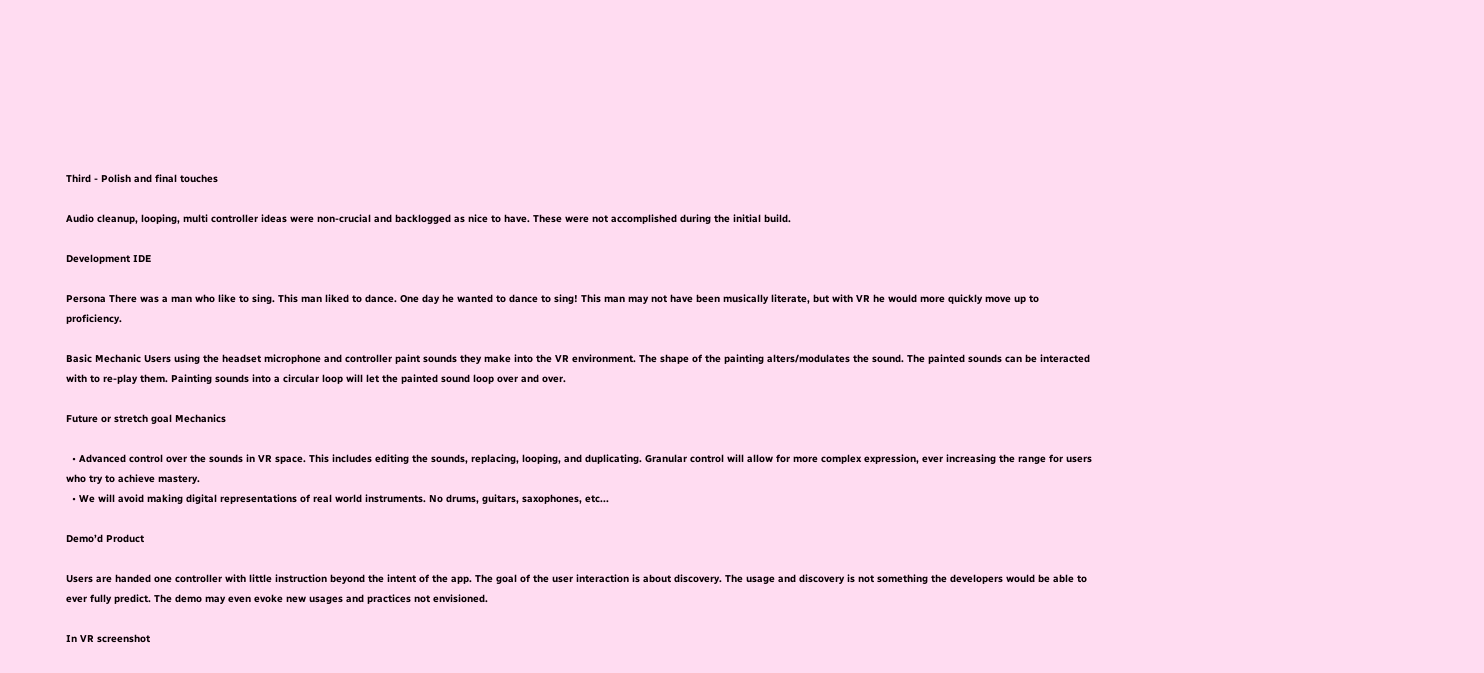Third - Polish and final touches

Audio cleanup, looping, multi controller ideas were non-crucial and backlogged as nice to have. These were not accomplished during the initial build.

Development IDE

Persona There was a man who like to sing. This man liked to dance. One day he wanted to dance to sing! This man may not have been musically literate, but with VR he would more quickly move up to proficiency.

Basic Mechanic Users using the headset microphone and controller paint sounds they make into the VR environment. The shape of the painting alters/modulates the sound. The painted sounds can be interacted with to re-play them. Painting sounds into a circular loop will let the painted sound loop over and over.

Future or stretch goal Mechanics

  • Advanced control over the sounds in VR space. This includes editing the sounds, replacing, looping, and duplicating. Granular control will allow for more complex expression, ever increasing the range for users who try to achieve mastery.
  • We will avoid making digital representations of real world instruments. No drums, guitars, saxophones, etc...

Demo’d Product

Users are handed one controller with little instruction beyond the intent of the app. The goal of the user interaction is about discovery. The usage and discovery is not something the developers would be able to ever fully predict. The demo may even evoke new usages and practices not envisioned.

In VR screenshot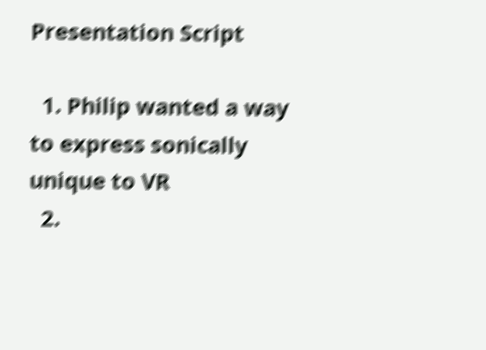Presentation Script

  1. Philip wanted a way to express sonically unique to VR
  2.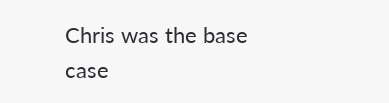Chris was the base case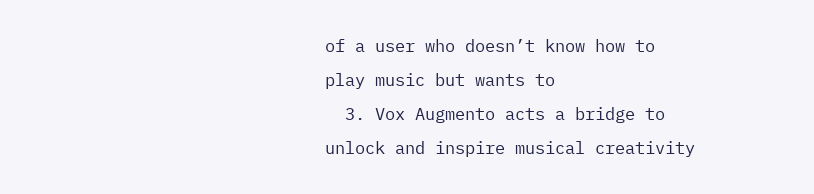of a user who doesn’t know how to play music but wants to
  3. Vox Augmento acts a bridge to unlock and inspire musical creativity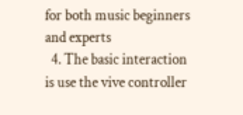for both music beginners and experts
  4. The basic interaction is use the vive controller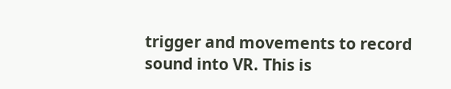trigger and movements to record sound into VR. This is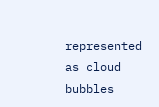represented as cloud bubbles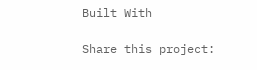Built With

Share this project: